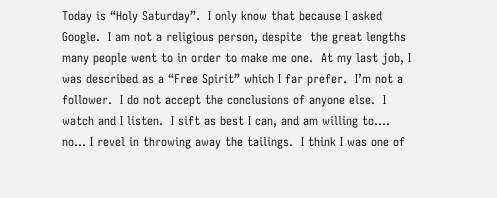Today is “Holy Saturday”.  I only know that because I asked Google.  I am not a religious person, despite  the great lengths many people went to in order to make me one.  At my last job, I was described as a “Free Spirit” which I far prefer.  I’m not a follower.  I do not accept the conclusions of anyone else.  I watch and I listen.  I sift as best I can, and am willing to…. no… I revel in throwing away the tailings.  I think I was one of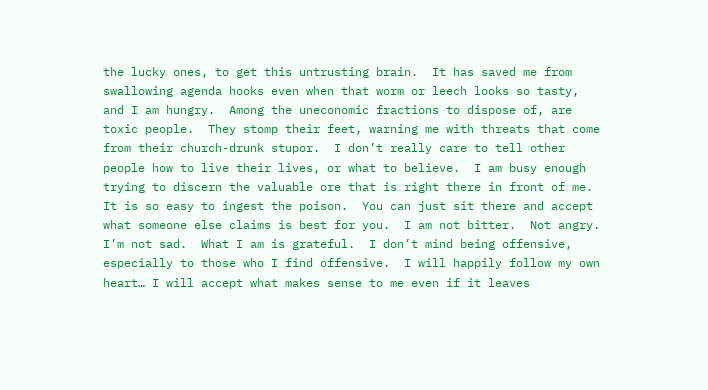the lucky ones, to get this untrusting brain.  It has saved me from swallowing agenda hooks even when that worm or leech looks so tasty, and I am hungry.  Among the uneconomic fractions to dispose of, are toxic people.  They stomp their feet, warning me with threats that come from their church-drunk stupor.  I don’t really care to tell other people how to live their lives, or what to believe.  I am busy enough trying to discern the valuable ore that is right there in front of me.  It is so easy to ingest the poison.  You can just sit there and accept what someone else claims is best for you.  I am not bitter.  Not angry.  I’m not sad.  What I am is grateful.  I don’t mind being offensive, especially to those who I find offensive.  I will happily follow my own heart… I will accept what makes sense to me even if it leaves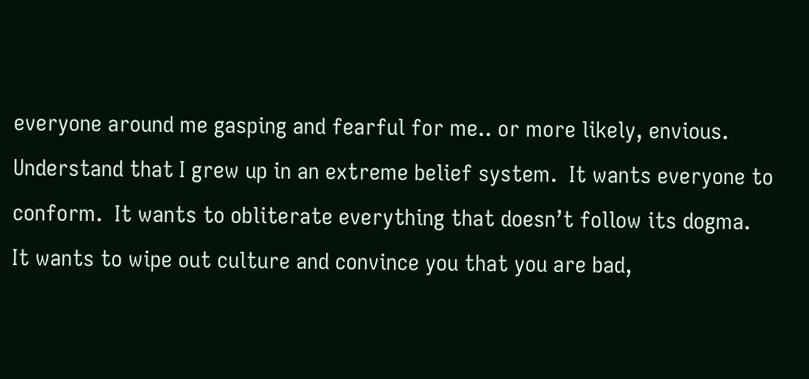everyone around me gasping and fearful for me.. or more likely, envious.  Understand that I grew up in an extreme belief system.  It wants everyone to conform.  It wants to obliterate everything that doesn’t follow its dogma.  It wants to wipe out culture and convince you that you are bad,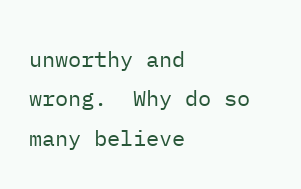unworthy and wrong.  Why do so many believe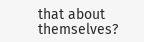that about themselves?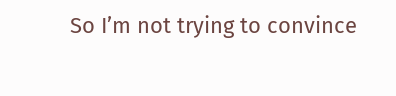So I’m not trying to convince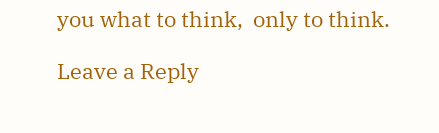you what to think,  only to think.

Leave a Reply